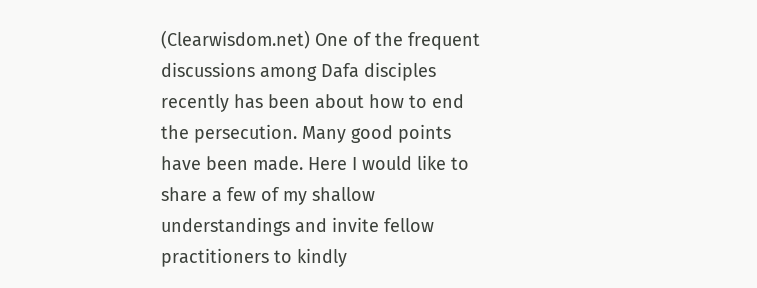(Clearwisdom.net) One of the frequent discussions among Dafa disciples recently has been about how to end the persecution. Many good points have been made. Here I would like to share a few of my shallow understandings and invite fellow practitioners to kindly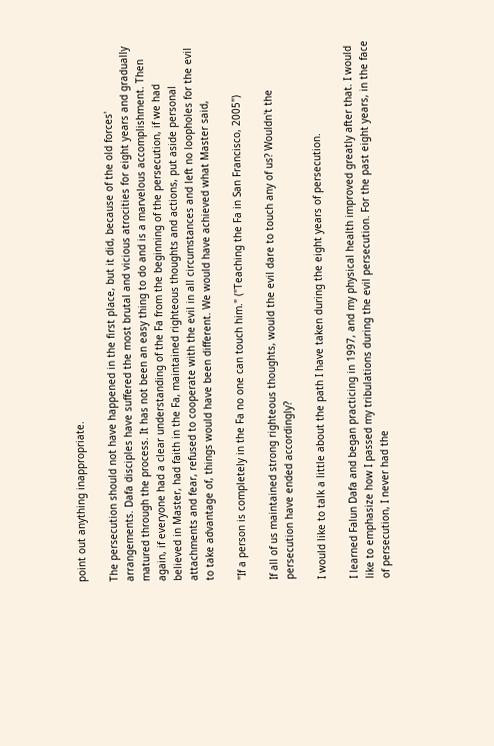point out anything inappropriate.

The persecution should not have happened in the first place, but it did, because of the old forces' arrangements. Dafa disciples have suffered the most brutal and vicious atrocities for eight years and gradually matured through the process. It has not been an easy thing to do and is a marvelous accomplishment. Then again, if everyone had a clear understanding of the Fa from the beginning of the persecution, if we had believed in Master, had faith in the Fa, maintained righteous thoughts and actions, put aside personal attachments and fear, refused to cooperate with the evil in all circumstances and left no loopholes for the evil to take advantage of, things would have been different. We would have achieved what Master said,

"If a person is completely in the Fa no one can touch him." ("Teaching the Fa in San Francisco, 2005")

If all of us maintained strong righteous thoughts, would the evil dare to touch any of us? Wouldn't the persecution have ended accordingly?

I would like to talk a little about the path I have taken during the eight years of persecution.

I learned Falun Dafa and began practicing in 1997, and my physical health improved greatly after that. I would like to emphasize how I passed my tribulations during the evil persecution. For the past eight years, in the face of persecution, I never had the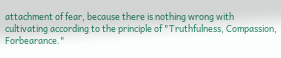attachment of fear, because there is nothing wrong with cultivating according to the principle of "Truthfulness, Compassion, Forbearance."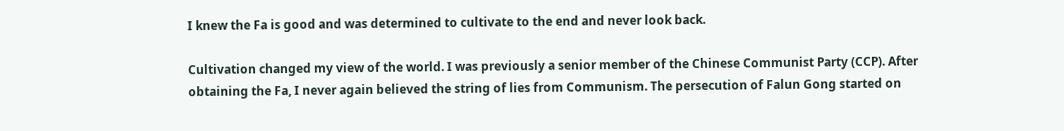I knew the Fa is good and was determined to cultivate to the end and never look back.

Cultivation changed my view of the world. I was previously a senior member of the Chinese Communist Party (CCP). After obtaining the Fa, I never again believed the string of lies from Communism. The persecution of Falun Gong started on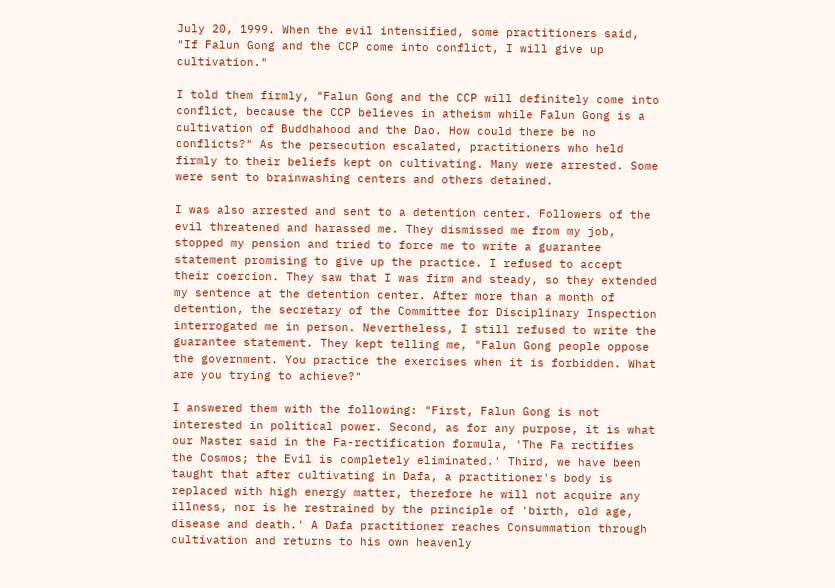July 20, 1999. When the evil intensified, some practitioners said, "If Falun Gong and the CCP come into conflict, I will give up cultivation."

I told them firmly, "Falun Gong and the CCP will definitely come into conflict, because the CCP believes in atheism while Falun Gong is a cultivation of Buddhahood and the Dao. How could there be no conflicts?" As the persecution escalated, practitioners who held firmly to their beliefs kept on cultivating. Many were arrested. Some were sent to brainwashing centers and others detained.

I was also arrested and sent to a detention center. Followers of the evil threatened and harassed me. They dismissed me from my job, stopped my pension and tried to force me to write a guarantee statement promising to give up the practice. I refused to accept their coercion. They saw that I was firm and steady, so they extended my sentence at the detention center. After more than a month of detention, the secretary of the Committee for Disciplinary Inspection interrogated me in person. Nevertheless, I still refused to write the guarantee statement. They kept telling me, "Falun Gong people oppose the government. You practice the exercises when it is forbidden. What are you trying to achieve?"

I answered them with the following: "First, Falun Gong is not interested in political power. Second, as for any purpose, it is what our Master said in the Fa-rectification formula, 'The Fa rectifies the Cosmos; the Evil is completely eliminated.' Third, we have been taught that after cultivating in Dafa, a practitioner's body is replaced with high energy matter, therefore he will not acquire any illness, nor is he restrained by the principle of 'birth, old age, disease and death.' A Dafa practitioner reaches Consummation through cultivation and returns to his own heavenly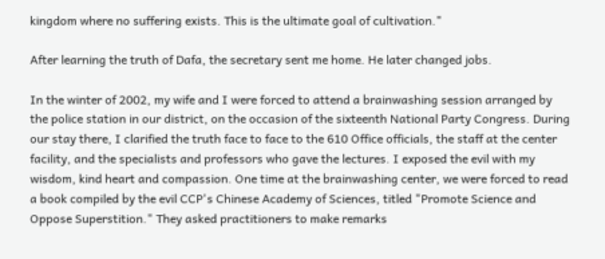kingdom where no suffering exists. This is the ultimate goal of cultivation."

After learning the truth of Dafa, the secretary sent me home. He later changed jobs.

In the winter of 2002, my wife and I were forced to attend a brainwashing session arranged by the police station in our district, on the occasion of the sixteenth National Party Congress. During our stay there, I clarified the truth face to face to the 610 Office officials, the staff at the center facility, and the specialists and professors who gave the lectures. I exposed the evil with my wisdom, kind heart and compassion. One time at the brainwashing center, we were forced to read a book compiled by the evil CCP's Chinese Academy of Sciences, titled "Promote Science and Oppose Superstition." They asked practitioners to make remarks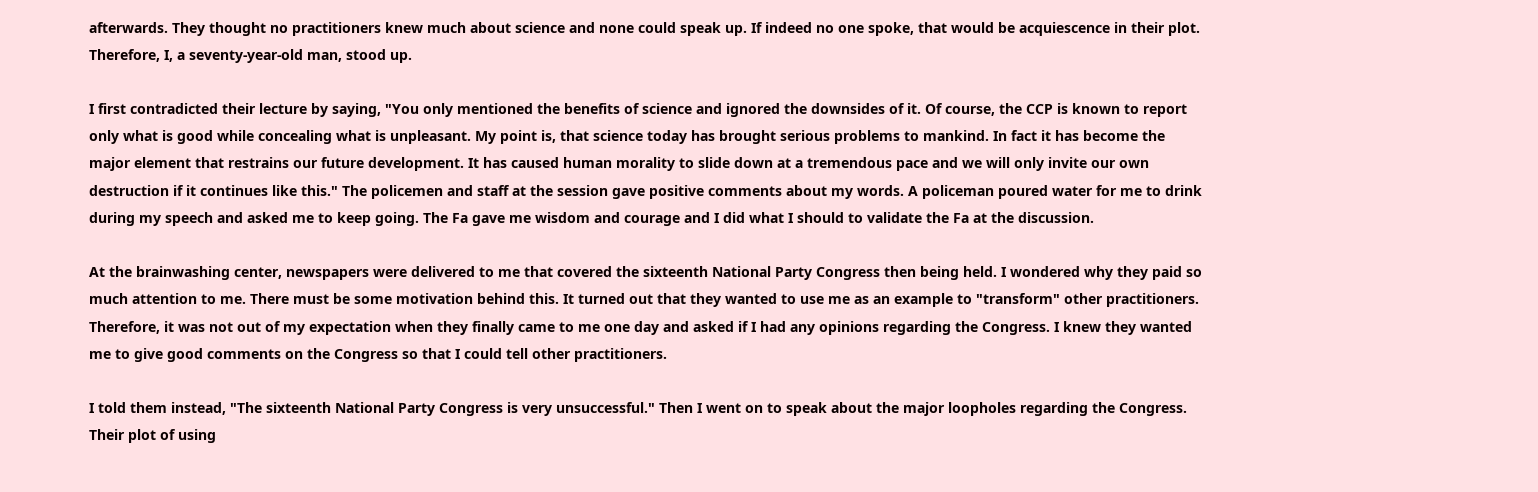afterwards. They thought no practitioners knew much about science and none could speak up. If indeed no one spoke, that would be acquiescence in their plot. Therefore, I, a seventy-year-old man, stood up.

I first contradicted their lecture by saying, "You only mentioned the benefits of science and ignored the downsides of it. Of course, the CCP is known to report only what is good while concealing what is unpleasant. My point is, that science today has brought serious problems to mankind. In fact it has become the major element that restrains our future development. It has caused human morality to slide down at a tremendous pace and we will only invite our own destruction if it continues like this." The policemen and staff at the session gave positive comments about my words. A policeman poured water for me to drink during my speech and asked me to keep going. The Fa gave me wisdom and courage and I did what I should to validate the Fa at the discussion.

At the brainwashing center, newspapers were delivered to me that covered the sixteenth National Party Congress then being held. I wondered why they paid so much attention to me. There must be some motivation behind this. It turned out that they wanted to use me as an example to "transform" other practitioners. Therefore, it was not out of my expectation when they finally came to me one day and asked if I had any opinions regarding the Congress. I knew they wanted me to give good comments on the Congress so that I could tell other practitioners.

I told them instead, "The sixteenth National Party Congress is very unsuccessful." Then I went on to speak about the major loopholes regarding the Congress. Their plot of using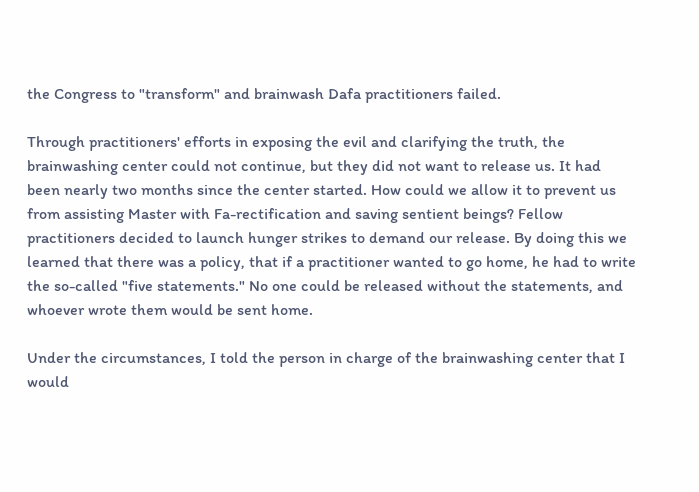the Congress to "transform" and brainwash Dafa practitioners failed.

Through practitioners' efforts in exposing the evil and clarifying the truth, the brainwashing center could not continue, but they did not want to release us. It had been nearly two months since the center started. How could we allow it to prevent us from assisting Master with Fa-rectification and saving sentient beings? Fellow practitioners decided to launch hunger strikes to demand our release. By doing this we learned that there was a policy, that if a practitioner wanted to go home, he had to write the so-called "five statements." No one could be released without the statements, and whoever wrote them would be sent home.

Under the circumstances, I told the person in charge of the brainwashing center that I would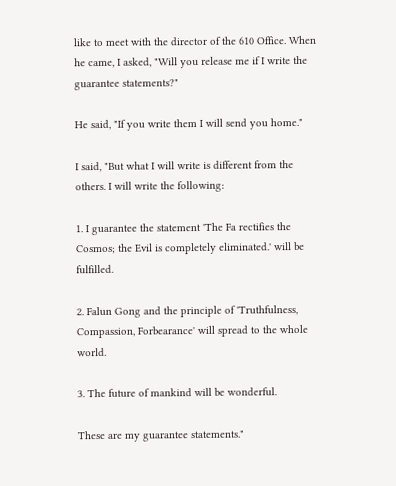like to meet with the director of the 610 Office. When he came, I asked, "Will you release me if I write the guarantee statements?"

He said, "If you write them I will send you home."

I said, "But what I will write is different from the others. I will write the following:

1. I guarantee the statement 'The Fa rectifies the Cosmos; the Evil is completely eliminated.' will be fulfilled.

2. Falun Gong and the principle of 'Truthfulness, Compassion, Forbearance' will spread to the whole world.

3. The future of mankind will be wonderful.

These are my guarantee statements."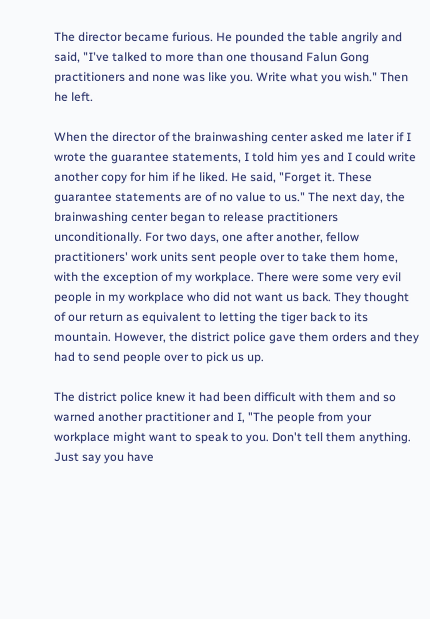The director became furious. He pounded the table angrily and said, "I've talked to more than one thousand Falun Gong practitioners and none was like you. Write what you wish." Then he left.

When the director of the brainwashing center asked me later if I wrote the guarantee statements, I told him yes and I could write another copy for him if he liked. He said, "Forget it. These guarantee statements are of no value to us." The next day, the brainwashing center began to release practitioners unconditionally. For two days, one after another, fellow practitioners' work units sent people over to take them home, with the exception of my workplace. There were some very evil people in my workplace who did not want us back. They thought of our return as equivalent to letting the tiger back to its mountain. However, the district police gave them orders and they had to send people over to pick us up.

The district police knew it had been difficult with them and so warned another practitioner and I, "The people from your workplace might want to speak to you. Don't tell them anything. Just say you have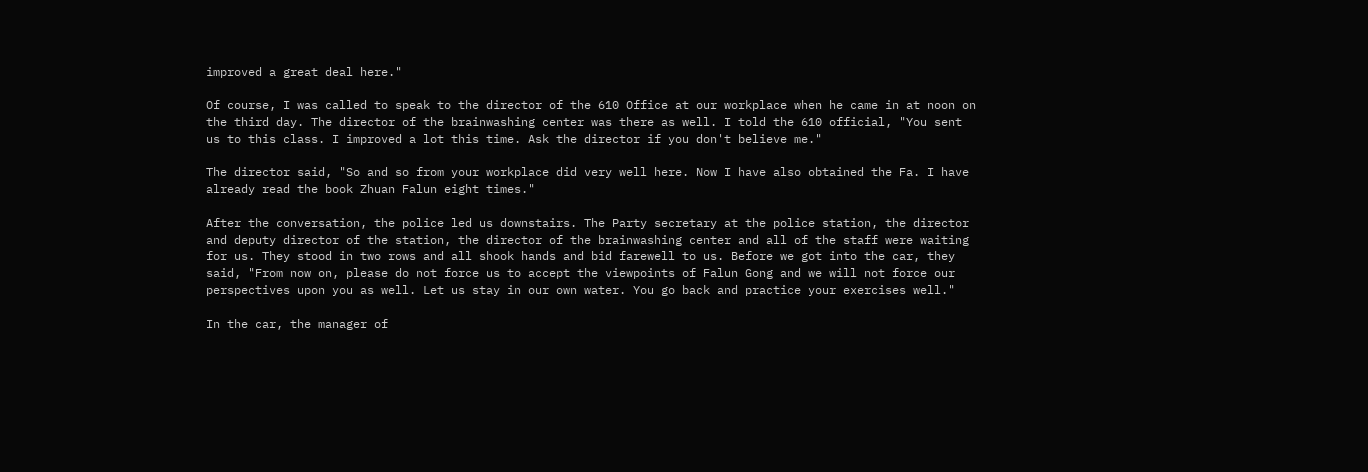improved a great deal here."

Of course, I was called to speak to the director of the 610 Office at our workplace when he came in at noon on the third day. The director of the brainwashing center was there as well. I told the 610 official, "You sent us to this class. I improved a lot this time. Ask the director if you don't believe me."

The director said, "So and so from your workplace did very well here. Now I have also obtained the Fa. I have already read the book Zhuan Falun eight times."

After the conversation, the police led us downstairs. The Party secretary at the police station, the director and deputy director of the station, the director of the brainwashing center and all of the staff were waiting for us. They stood in two rows and all shook hands and bid farewell to us. Before we got into the car, they said, "From now on, please do not force us to accept the viewpoints of Falun Gong and we will not force our perspectives upon you as well. Let us stay in our own water. You go back and practice your exercises well."

In the car, the manager of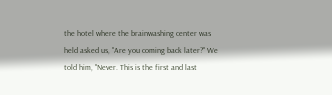the hotel where the brainwashing center was held asked us, "Are you coming back later?" We told him, "Never. This is the first and last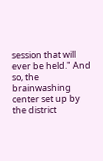session that will ever be held." And so, the brainwashing center set up by the district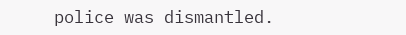police was dismantled.